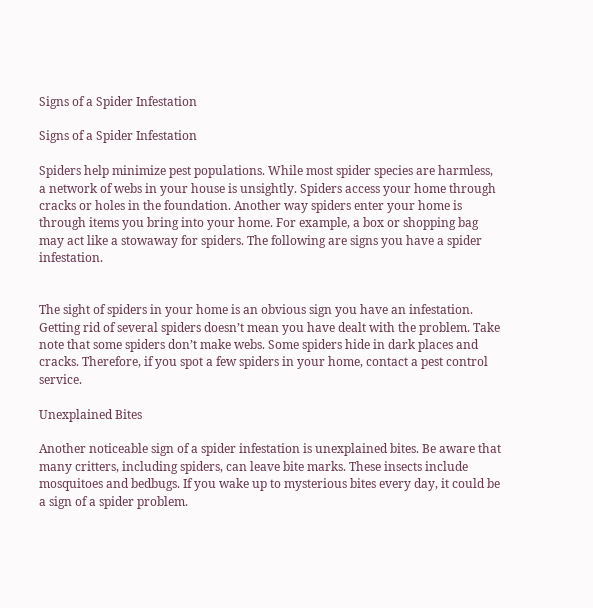Signs of a Spider Infestation

Signs of a Spider Infestation

Spiders help minimize pest populations. While most spider species are harmless, a network of webs in your house is unsightly. Spiders access your home through cracks or holes in the foundation. Another way spiders enter your home is through items you bring into your home. For example, a box or shopping bag may act like a stowaway for spiders. The following are signs you have a spider infestation.


The sight of spiders in your home is an obvious sign you have an infestation. Getting rid of several spiders doesn’t mean you have dealt with the problem. Take note that some spiders don’t make webs. Some spiders hide in dark places and cracks. Therefore, if you spot a few spiders in your home, contact a pest control service.

Unexplained Bites

Another noticeable sign of a spider infestation is unexplained bites. Be aware that many critters, including spiders, can leave bite marks. These insects include mosquitoes and bedbugs. If you wake up to mysterious bites every day, it could be a sign of a spider problem.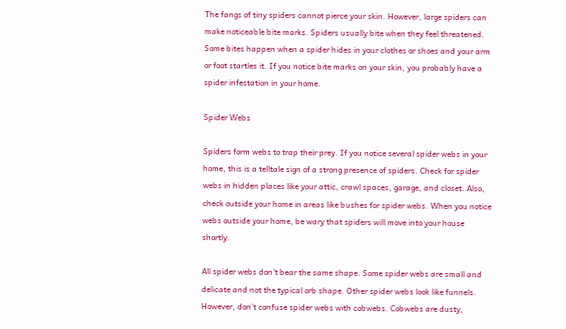The fangs of tiny spiders cannot pierce your skin. However, large spiders can make noticeable bite marks. Spiders usually bite when they feel threatened. Some bites happen when a spider hides in your clothes or shoes and your arm or foot startles it. If you notice bite marks on your skin, you probably have a spider infestation in your home.

Spider Webs

Spiders form webs to trap their prey. If you notice several spider webs in your home, this is a telltale sign of a strong presence of spiders. Check for spider webs in hidden places like your attic, crawl spaces, garage, and closet. Also, check outside your home in areas like bushes for spider webs. When you notice webs outside your home, be wary that spiders will move into your house shortly.

All spider webs don’t bear the same shape. Some spider webs are small and delicate and not the typical orb shape. Other spider webs look like funnels. However, don’t confuse spider webs with cobwebs. Cobwebs are dusty,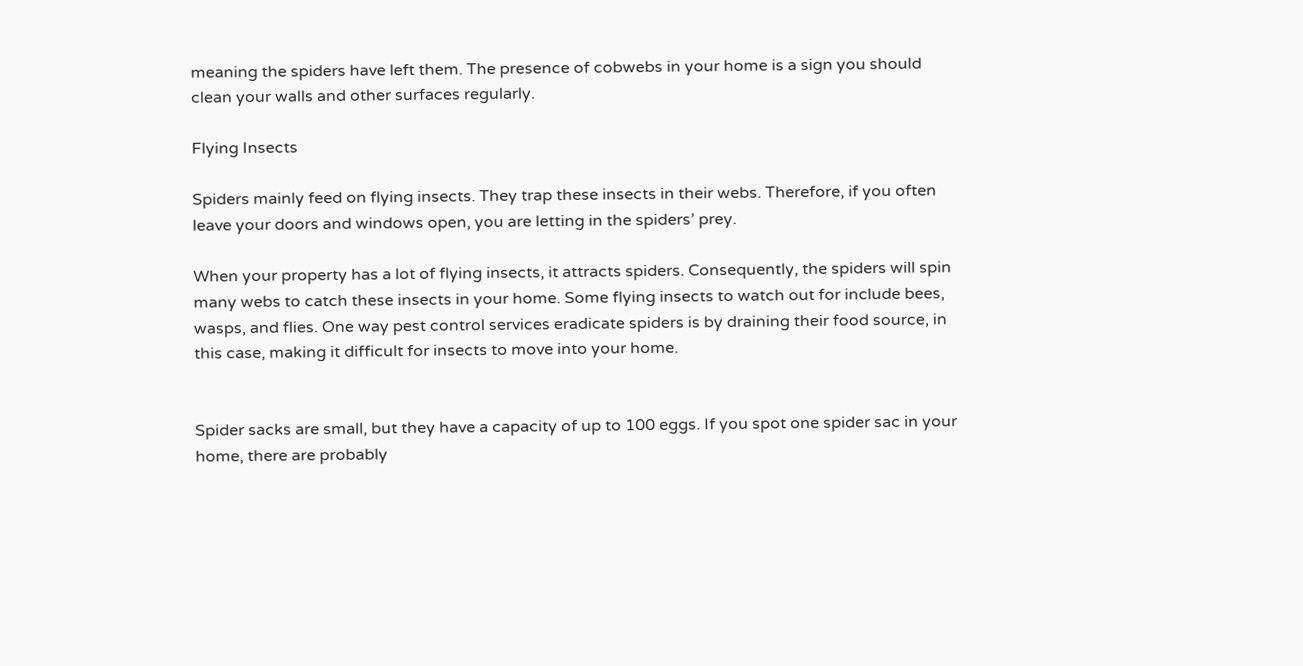meaning the spiders have left them. The presence of cobwebs in your home is a sign you should clean your walls and other surfaces regularly.

Flying Insects

Spiders mainly feed on flying insects. They trap these insects in their webs. Therefore, if you often leave your doors and windows open, you are letting in the spiders’ prey.

When your property has a lot of flying insects, it attracts spiders. Consequently, the spiders will spin many webs to catch these insects in your home. Some flying insects to watch out for include bees, wasps, and flies. One way pest control services eradicate spiders is by draining their food source, in this case, making it difficult for insects to move into your home.


Spider sacks are small, but they have a capacity of up to 100 eggs. If you spot one spider sac in your home, there are probably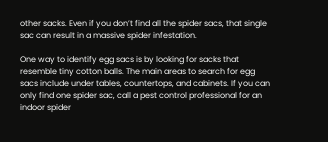other sacks. Even if you don’t find all the spider sacs, that single sac can result in a massive spider infestation.

One way to identify egg sacs is by looking for sacks that resemble tiny cotton balls. The main areas to search for egg sacs include under tables, countertops, and cabinets. If you can only find one spider sac, call a pest control professional for an indoor spider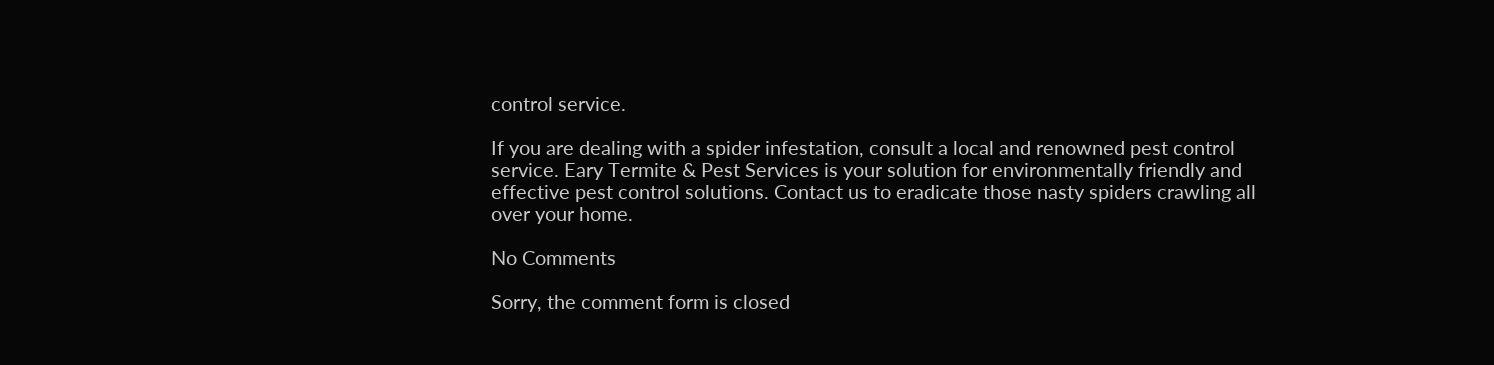control service.

If you are dealing with a spider infestation, consult a local and renowned pest control service. Eary Termite & Pest Services is your solution for environmentally friendly and effective pest control solutions. Contact us to eradicate those nasty spiders crawling all over your home.

No Comments

Sorry, the comment form is closed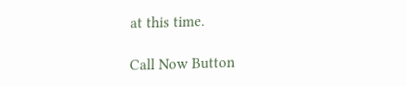at this time.

Call Now Button